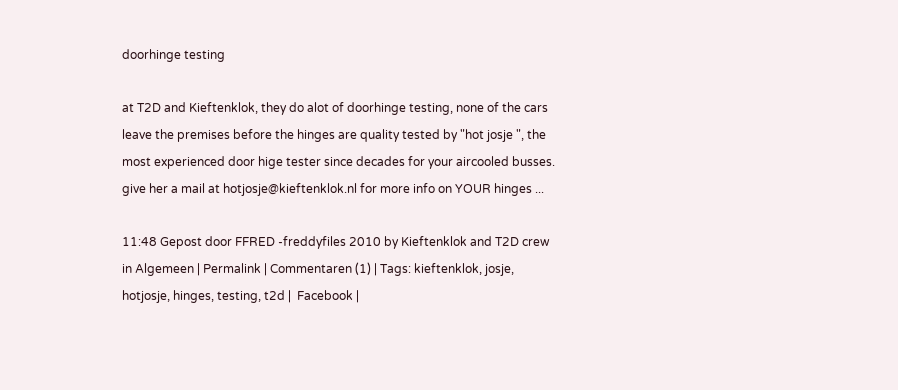doorhinge testing

at T2D and Kieftenklok, they do alot of doorhinge testing, none of the cars leave the premises before the hinges are quality tested by "hot josje ", the most experienced door hige tester since decades for your aircooled busses. give her a mail at hotjosje@kieftenklok.nl for more info on YOUR hinges ...

11:48 Gepost door FFRED -freddyfiles 2010 by Kieftenklok and T2D crew in Algemeen | Permalink | Commentaren (1) | Tags: kieftenklok, josje, hotjosje, hinges, testing, t2d |  Facebook |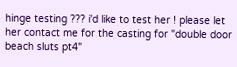hinge testing ??? i'd like to test her ! please let her contact me for the casting for "double door beach sluts pt4"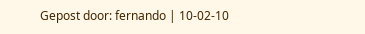Gepost door: fernando | 10-02-10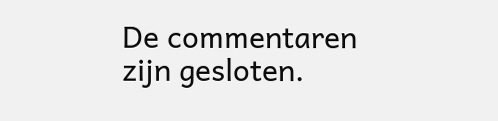De commentaren zijn gesloten.